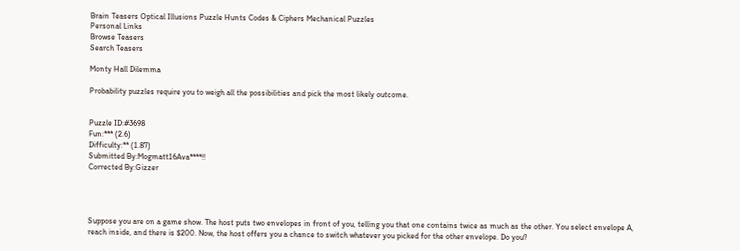Brain Teasers Optical Illusions Puzzle Hunts Codes & Ciphers Mechanical Puzzles
Personal Links
Browse Teasers
Search Teasers

Monty Hall Dilemma

Probability puzzles require you to weigh all the possibilities and pick the most likely outcome.


Puzzle ID:#3698
Fun:*** (2.6)
Difficulty:** (1.87)
Submitted By:Mogmatt16Ava****!!
Corrected By:Gizzer




Suppose you are on a game show. The host puts two envelopes in front of you, telling you that one contains twice as much as the other. You select envelope A, reach inside, and there is $200. Now, the host offers you a chance to switch whatever you picked for the other envelope. Do you?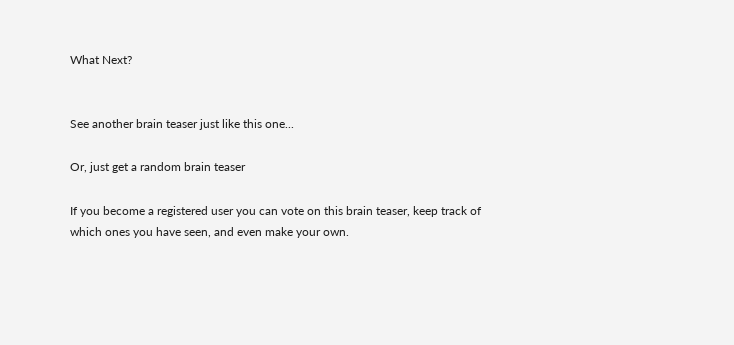What Next?


See another brain teaser just like this one...

Or, just get a random brain teaser

If you become a registered user you can vote on this brain teaser, keep track of
which ones you have seen, and even make your own.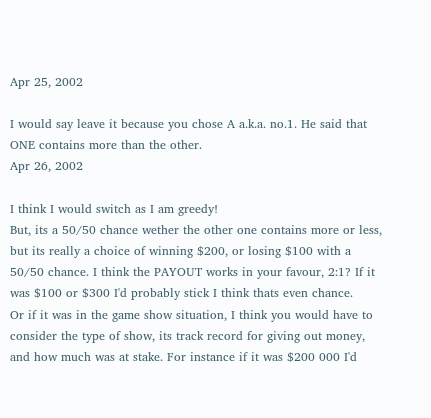Apr 25, 2002

I would say leave it because you chose A a.k.a. no.1. He said that ONE contains more than the other.
Apr 26, 2002

I think I would switch as I am greedy!
But, its a 50/50 chance wether the other one contains more or less, but its really a choice of winning $200, or losing $100 with a 50/50 chance. I think the PAYOUT works in your favour, 2:1? If it was $100 or $300 I'd probably stick I think thats even chance.
Or if it was in the game show situation, I think you would have to consider the type of show, its track record for giving out money, and how much was at stake. For instance if it was $200 000 I'd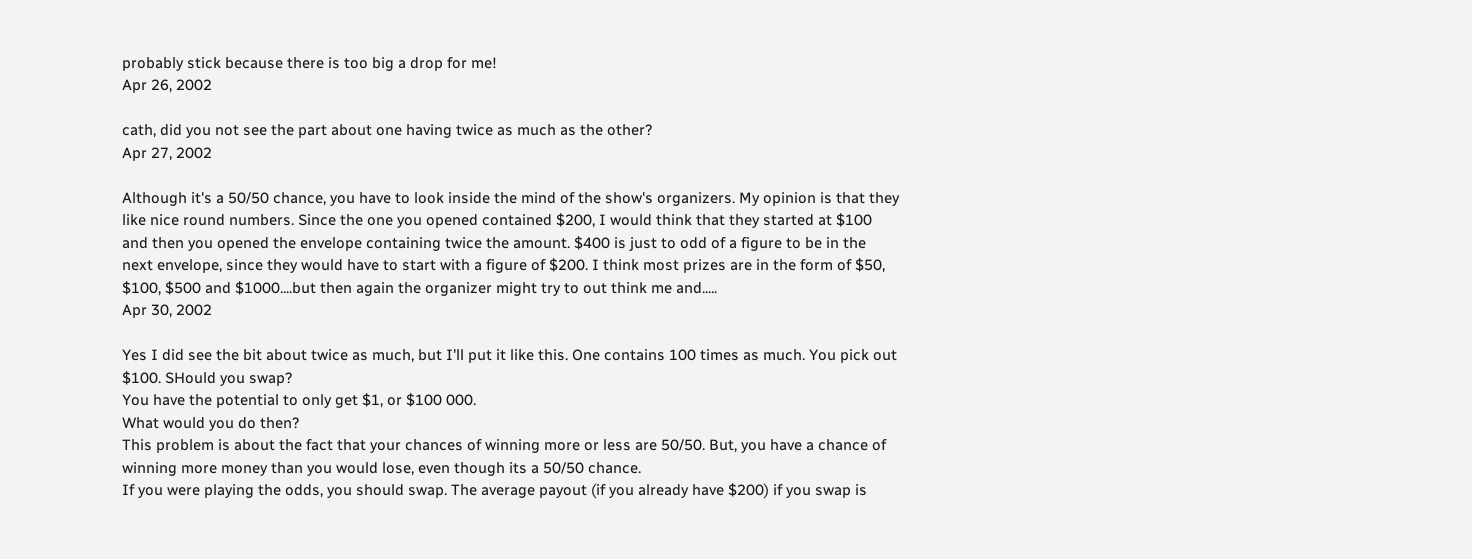probably stick because there is too big a drop for me!
Apr 26, 2002

cath, did you not see the part about one having twice as much as the other?
Apr 27, 2002

Although it's a 50/50 chance, you have to look inside the mind of the show's organizers. My opinion is that they like nice round numbers. Since the one you opened contained $200, I would think that they started at $100 and then you opened the envelope containing twice the amount. $400 is just to odd of a figure to be in the next envelope, since they would have to start with a figure of $200. I think most prizes are in the form of $50, $100, $500 and $1000....but then again the organizer might try to out think me and.....
Apr 30, 2002

Yes I did see the bit about twice as much, but I'll put it like this. One contains 100 times as much. You pick out $100. SHould you swap?
You have the potential to only get $1, or $100 000.
What would you do then?
This problem is about the fact that your chances of winning more or less are 50/50. But, you have a chance of winning more money than you would lose, even though its a 50/50 chance.
If you were playing the odds, you should swap. The average payout (if you already have $200) if you swap is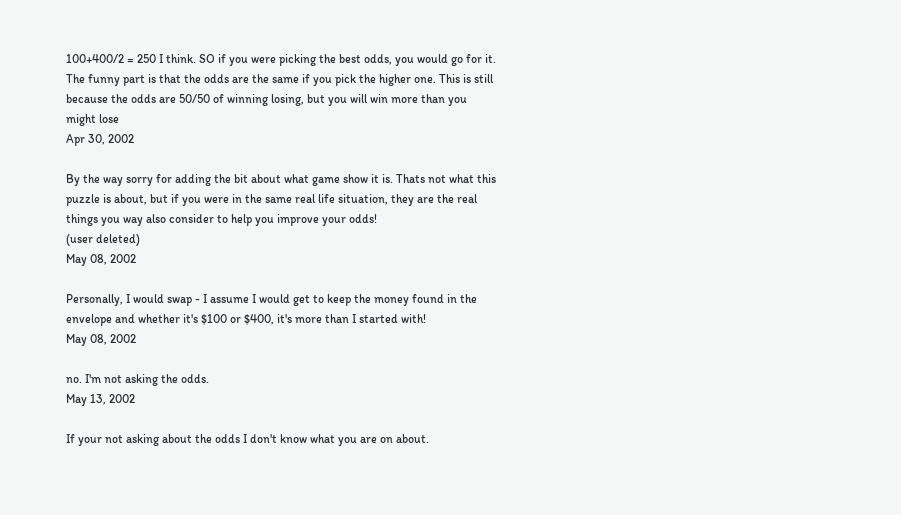100+400/2 = 250 I think. SO if you were picking the best odds, you would go for it.
The funny part is that the odds are the same if you pick the higher one. This is still because the odds are 50/50 of winning losing, but you will win more than you might lose
Apr 30, 2002

By the way sorry for adding the bit about what game show it is. Thats not what this puzzle is about, but if you were in the same real life situation, they are the real things you way also consider to help you improve your odds!
(user deleted)
May 08, 2002

Personally, I would swap - I assume I would get to keep the money found in the envelope and whether it's $100 or $400, it's more than I started with!
May 08, 2002

no. I'm not asking the odds.
May 13, 2002

If your not asking about the odds I don't know what you are on about.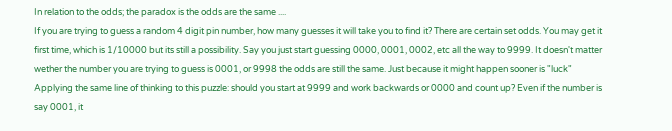In relation to the odds; the paradox is the odds are the same ....
If you are trying to guess a random 4 digit pin number, how many guesses it will take you to find it? There are certain set odds. You may get it first time, which is 1/10000 but its still a possibility. Say you just start guessing 0000, 0001, 0002, etc all the way to 9999. It doesn't matter wether the number you are trying to guess is 0001, or 9998 the odds are still the same. Just because it might happen sooner is "luck" Applying the same line of thinking to this puzzle: should you start at 9999 and work backwards or 0000 and count up? Even if the number is say 0001, it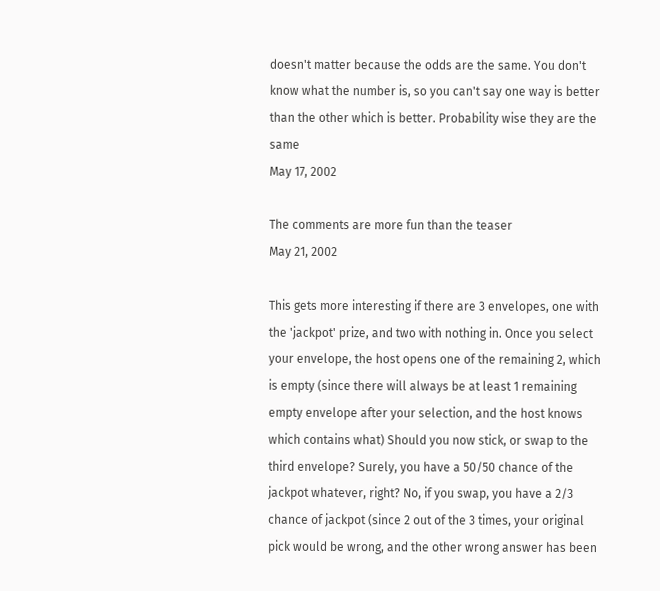doesn't matter because the odds are the same. You don't know what the number is, so you can't say one way is better than the other which is better. Probability wise they are the same
May 17, 2002

The comments are more fun than the teaser
May 21, 2002

This gets more interesting if there are 3 envelopes, one with the 'jackpot' prize, and two with nothing in. Once you select your envelope, the host opens one of the remaining 2, which is empty (since there will always be at least 1 remaining empty envelope after your selection, and the host knows which contains what) Should you now stick, or swap to the third envelope? Surely, you have a 50/50 chance of the jackpot whatever, right? No, if you swap, you have a 2/3 chance of jackpot (since 2 out of the 3 times, your original pick would be wrong, and the other wrong answer has been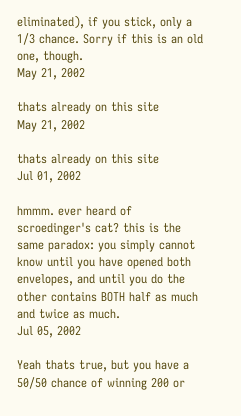eliminated), if you stick, only a 1/3 chance. Sorry if this is an old one, though.
May 21, 2002

thats already on this site
May 21, 2002

thats already on this site
Jul 01, 2002

hmmm. ever heard of scroedinger's cat? this is the same paradox: you simply cannot know until you have opened both envelopes, and until you do the other contains BOTH half as much and twice as much.
Jul 05, 2002

Yeah thats true, but you have a 50/50 chance of winning 200 or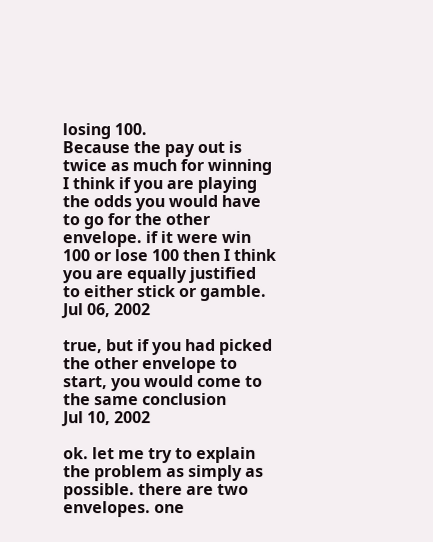losing 100.
Because the pay out is twice as much for winning I think if you are playing the odds you would have to go for the other envelope. if it were win 100 or lose 100 then I think you are equally justified to either stick or gamble.
Jul 06, 2002

true, but if you had picked the other envelope to start, you would come to the same conclusion
Jul 10, 2002

ok. let me try to explain the problem as simply as possible. there are two envelopes. one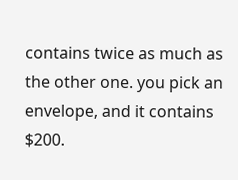contains twice as much as the other one. you pick an envelope, and it contains $200.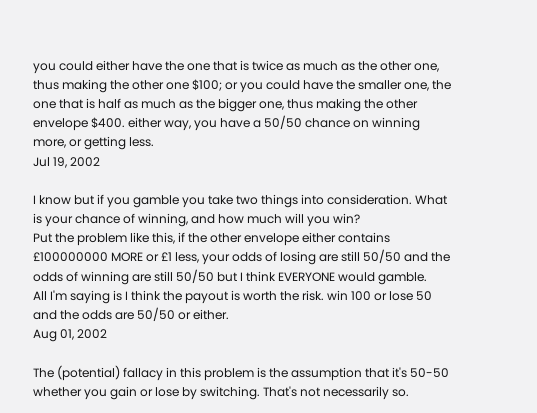you could either have the one that is twice as much as the other one, thus making the other one $100; or you could have the smaller one, the one that is half as much as the bigger one, thus making the other envelope $400. either way, you have a 50/50 chance on winning more, or getting less.
Jul 19, 2002

I know but if you gamble you take two things into consideration. What is your chance of winning, and how much will you win?
Put the problem like this, if the other envelope either contains £100000000 MORE or £1 less, your odds of losing are still 50/50 and the odds of winning are still 50/50 but I think EVERYONE would gamble.
All I'm saying is I think the payout is worth the risk. win 100 or lose 50 and the odds are 50/50 or either.
Aug 01, 2002

The (potential) fallacy in this problem is the assumption that it's 50-50 whether you gain or lose by switching. That's not necessarily so.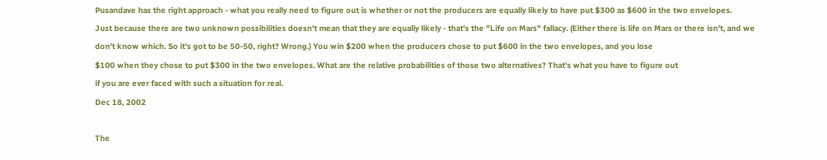Pusandave has the right approach - what you really need to figure out is whether or not the producers are equally likely to have put $300 as $600 in the two envelopes.
Just because there are two unknown possibilities doesn't mean that they are equally likely - that's the "Life on Mars" fallacy. (Either there is life on Mars or there isn't, and we
don't know which. So it's got to be 50-50, right? Wrong.) You win $200 when the producers chose to put $600 in the two envelopes, and you lose
$100 when they chose to put $300 in the two envelopes. What are the relative probabilities of those two alternatives? That's what you have to figure out
if you are ever faced with such a situation for real.
Dec 18, 2002

The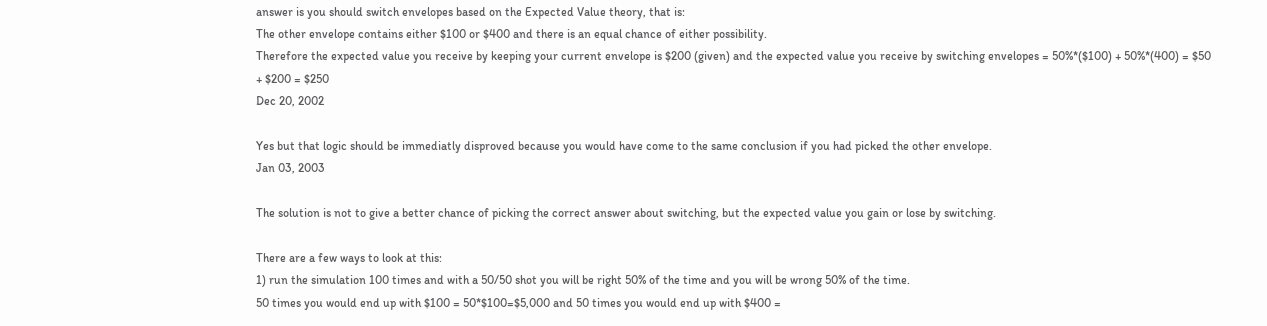answer is you should switch envelopes based on the Expected Value theory, that is:
The other envelope contains either $100 or $400 and there is an equal chance of either possibility.
Therefore the expected value you receive by keeping your current envelope is $200 (given) and the expected value you receive by switching envelopes = 50%*($100) + 50%*(400) = $50 + $200 = $250
Dec 20, 2002

Yes but that logic should be immediatly disproved because you would have come to the same conclusion if you had picked the other envelope.
Jan 03, 2003

The solution is not to give a better chance of picking the correct answer about switching, but the expected value you gain or lose by switching.

There are a few ways to look at this:
1) run the simulation 100 times and with a 50/50 shot you will be right 50% of the time and you will be wrong 50% of the time.
50 times you would end up with $100 = 50*$100=$5,000 and 50 times you would end up with $400 =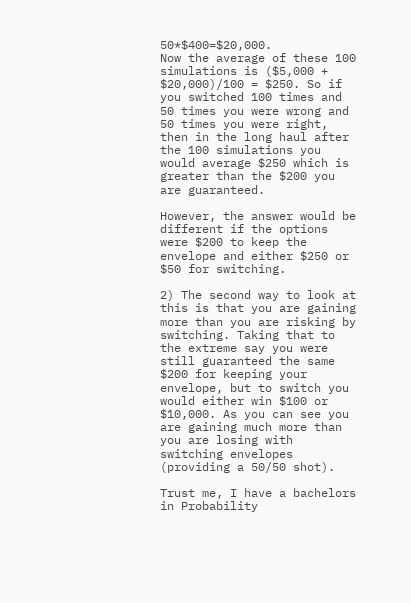50*$400=$20,000.
Now the average of these 100 simulations is ($5,000 + $20,000)/100 = $250. So if you switched 100 times and 50 times you were wrong and 50 times you were right, then in the long haul after the 100 simulations you would average $250 which is greater than the $200 you are guaranteed.

However, the answer would be different if the options were $200 to keep the envelope and either $250 or $50 for switching.

2) The second way to look at this is that you are gaining more than you are risking by switching. Taking that to the extreme say you were still guaranteed the same $200 for keeping your envelope, but to switch you would either win $100 or $10,000. As you can see you are gaining much more than you are losing with switching envelopes (providing a 50/50 shot).

Trust me, I have a bachelors in Probability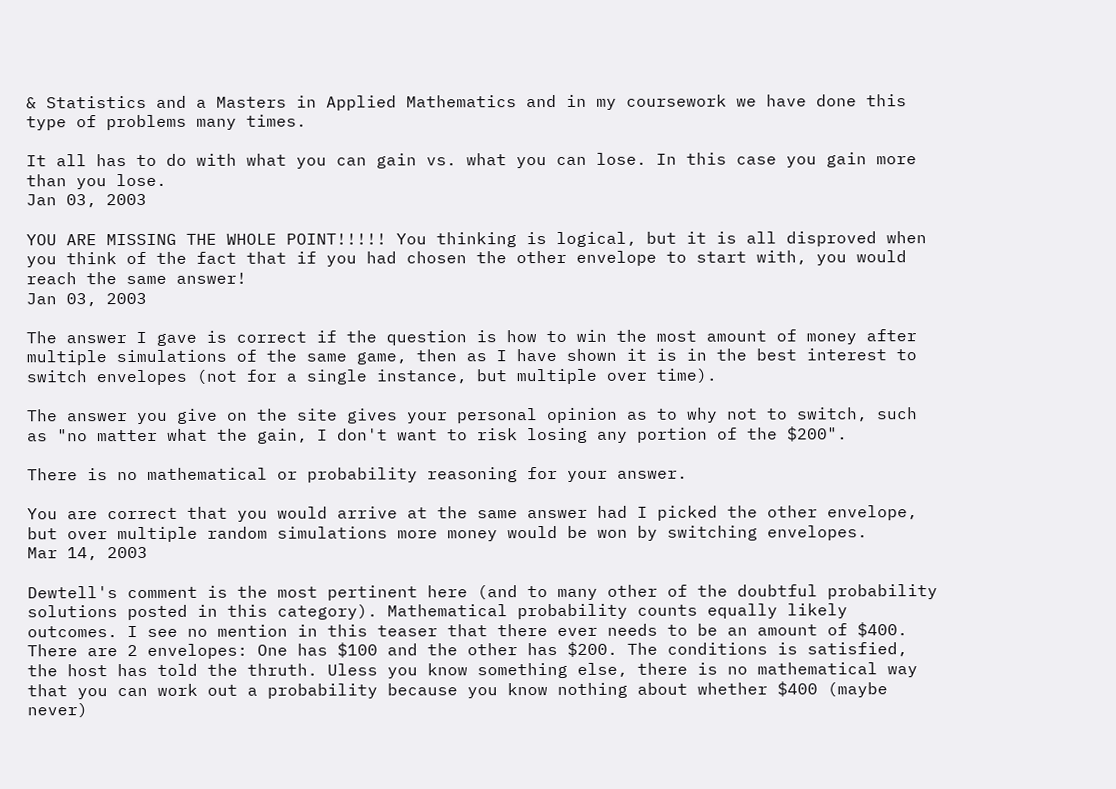& Statistics and a Masters in Applied Mathematics and in my coursework we have done this type of problems many times.

It all has to do with what you can gain vs. what you can lose. In this case you gain more than you lose.
Jan 03, 2003

YOU ARE MISSING THE WHOLE POINT!!!!! You thinking is logical, but it is all disproved when you think of the fact that if you had chosen the other envelope to start with, you would reach the same answer!
Jan 03, 2003

The answer I gave is correct if the question is how to win the most amount of money after multiple simulations of the same game, then as I have shown it is in the best interest to switch envelopes (not for a single instance, but multiple over time).

The answer you give on the site gives your personal opinion as to why not to switch, such as "no matter what the gain, I don't want to risk losing any portion of the $200".

There is no mathematical or probability reasoning for your answer.

You are correct that you would arrive at the same answer had I picked the other envelope, but over multiple random simulations more money would be won by switching envelopes.
Mar 14, 2003

Dewtell's comment is the most pertinent here (and to many other of the doubtful probability solutions posted in this category). Mathematical probability counts equally likely outcomes. I see no mention in this teaser that there ever needs to be an amount of $400. There are 2 envelopes: One has $100 and the other has $200. The conditions is satisfied, the host has told the thruth. Uless you know something else, there is no mathematical way that you can work out a probability because you know nothing about whether $400 (maybe never)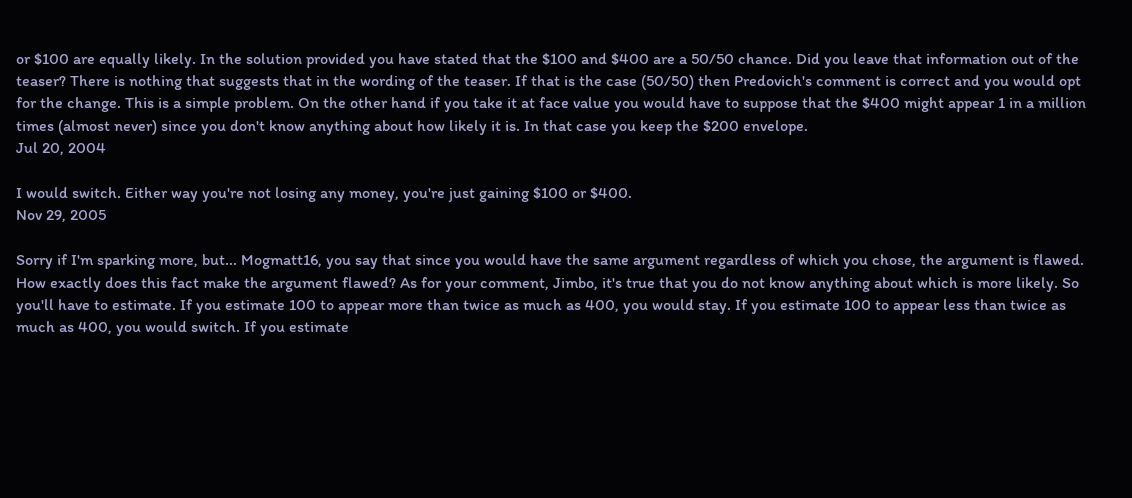or $100 are equally likely. In the solution provided you have stated that the $100 and $400 are a 50/50 chance. Did you leave that information out of the teaser? There is nothing that suggests that in the wording of the teaser. If that is the case (50/50) then Predovich's comment is correct and you would opt for the change. This is a simple problem. On the other hand if you take it at face value you would have to suppose that the $400 might appear 1 in a million times (almost never) since you don't know anything about how likely it is. In that case you keep the $200 envelope.
Jul 20, 2004

I would switch. Either way you're not losing any money, you're just gaining $100 or $400.
Nov 29, 2005

Sorry if I'm sparking more, but... Mogmatt16, you say that since you would have the same argument regardless of which you chose, the argument is flawed. How exactly does this fact make the argument flawed? As for your comment, Jimbo, it's true that you do not know anything about which is more likely. So you'll have to estimate. If you estimate 100 to appear more than twice as much as 400, you would stay. If you estimate 100 to appear less than twice as much as 400, you would switch. If you estimate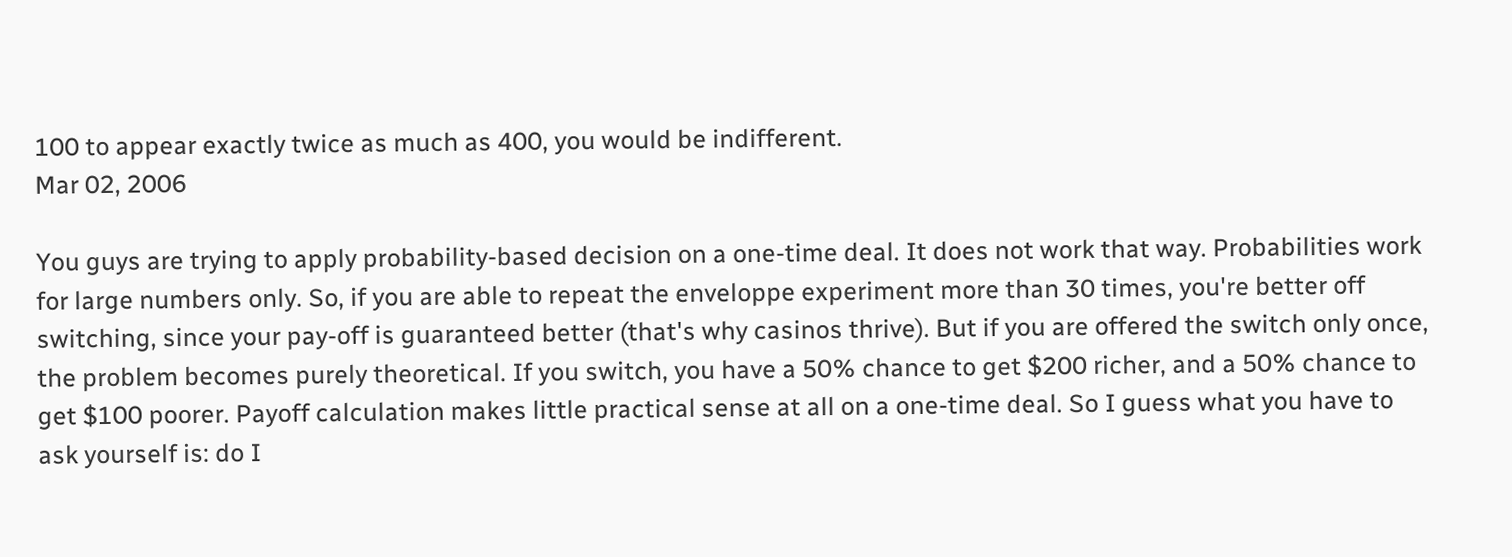100 to appear exactly twice as much as 400, you would be indifferent.
Mar 02, 2006

You guys are trying to apply probability-based decision on a one-time deal. It does not work that way. Probabilities work for large numbers only. So, if you are able to repeat the enveloppe experiment more than 30 times, you're better off switching, since your pay-off is guaranteed better (that's why casinos thrive). But if you are offered the switch only once, the problem becomes purely theoretical. If you switch, you have a 50% chance to get $200 richer, and a 50% chance to get $100 poorer. Payoff calculation makes little practical sense at all on a one-time deal. So I guess what you have to ask yourself is: do I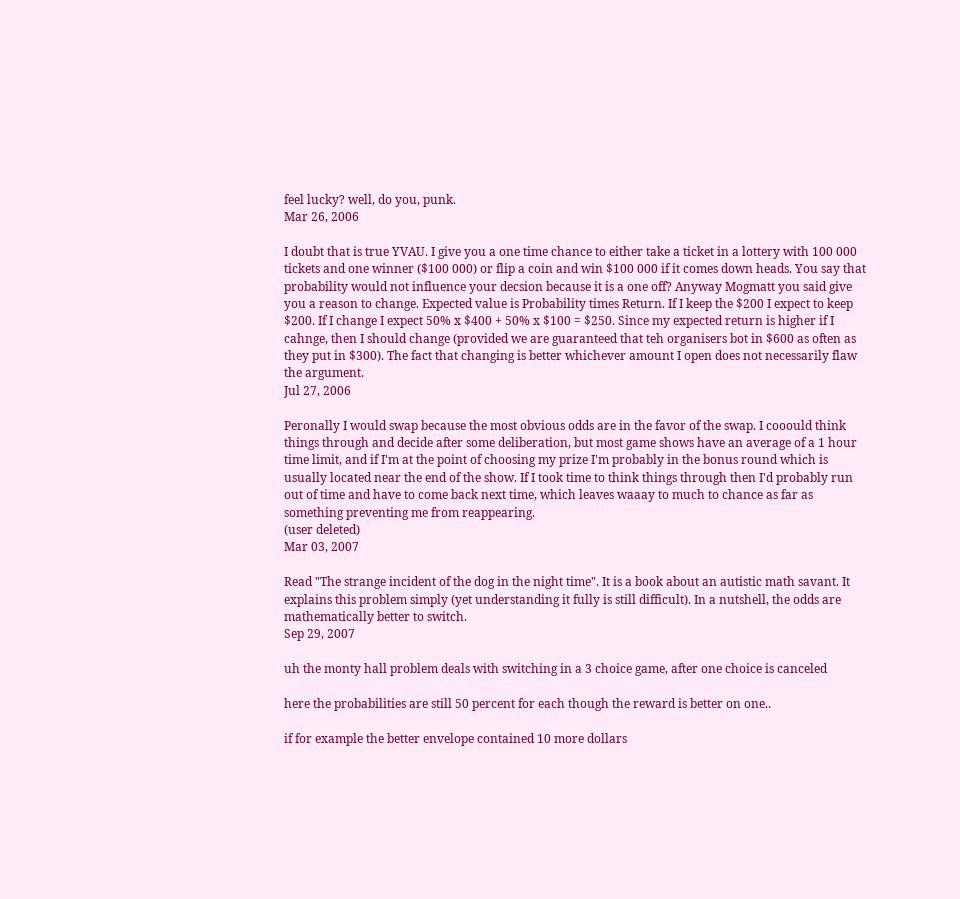feel lucky? well, do you, punk.
Mar 26, 2006

I doubt that is true YVAU. I give you a one time chance to either take a ticket in a lottery with 100 000 tickets and one winner ($100 000) or flip a coin and win $100 000 if it comes down heads. You say that probability would not influence your decsion because it is a one off? Anyway Mogmatt you said give you a reason to change. Expected value is Probability times Return. If I keep the $200 I expect to keep $200. If I change I expect 50% x $400 + 50% x $100 = $250. Since my expected return is higher if I cahnge, then I should change (provided we are guaranteed that teh organisers bot in $600 as often as they put in $300). The fact that changing is better whichever amount I open does not necessarily flaw the argument.
Jul 27, 2006

Peronally I would swap because the most obvious odds are in the favor of the swap. I cooould think things through and decide after some deliberation, but most game shows have an average of a 1 hour time limit, and if I'm at the point of choosing my prize I'm probably in the bonus round which is usually located near the end of the show. If I took time to think things through then I'd probably run out of time and have to come back next time, which leaves waaay to much to chance as far as something preventing me from reappearing.
(user deleted)
Mar 03, 2007

Read "The strange incident of the dog in the night time". It is a book about an autistic math savant. It explains this problem simply (yet understanding it fully is still difficult). In a nutshell, the odds are mathematically better to switch.
Sep 29, 2007

uh the monty hall problem deals with switching in a 3 choice game, after one choice is canceled

here the probabilities are still 50 percent for each though the reward is better on one..

if for example the better envelope contained 10 more dollars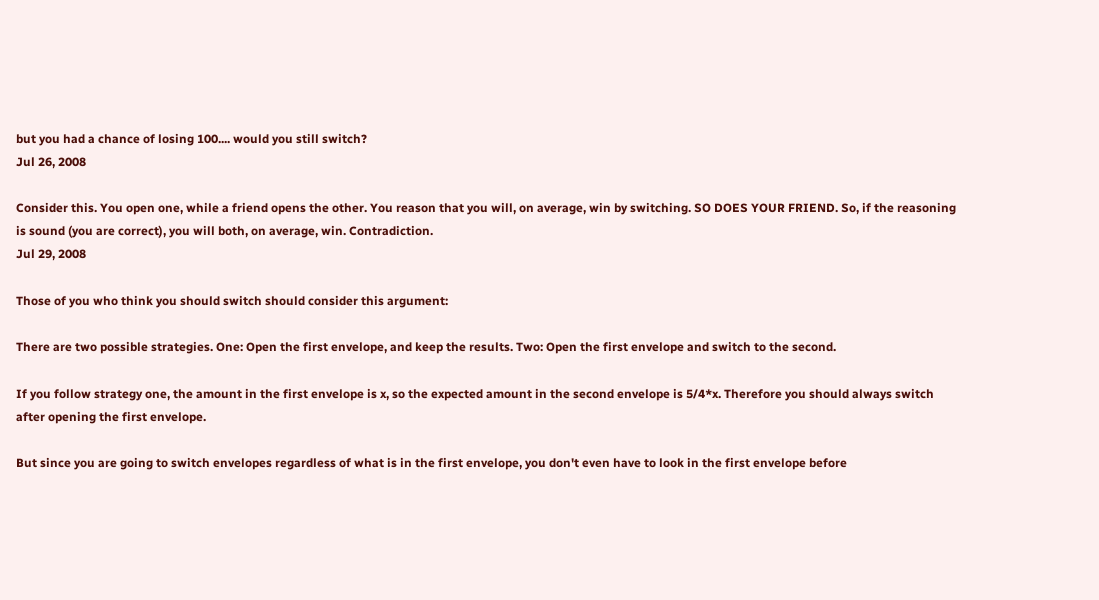but you had a chance of losing 100.... would you still switch?
Jul 26, 2008

Consider this. You open one, while a friend opens the other. You reason that you will, on average, win by switching. SO DOES YOUR FRIEND. So, if the reasoning is sound (you are correct), you will both, on average, win. Contradiction.
Jul 29, 2008

Those of you who think you should switch should consider this argument:

There are two possible strategies. One: Open the first envelope, and keep the results. Two: Open the first envelope and switch to the second.

If you follow strategy one, the amount in the first envelope is x, so the expected amount in the second envelope is 5/4*x. Therefore you should always switch after opening the first envelope.

But since you are going to switch envelopes regardless of what is in the first envelope, you don't even have to look in the first envelope before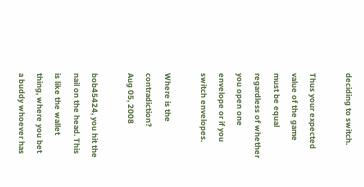deciding to switch.

Thus your expected value of the game must be equal regardless of whether you open one envelope or if you switch envelopes.

Where is the contradiction?
Aug 05, 2008

bob45424, you hit the nail on the head. This is like the wallet thing, where you bet a buddy whoever has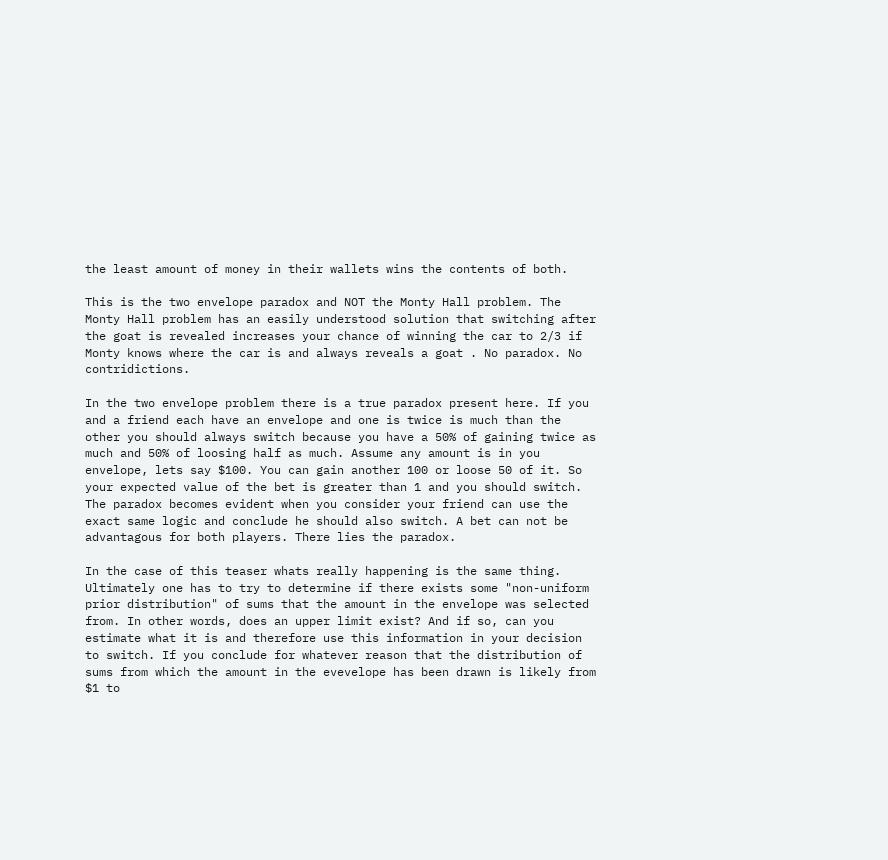the least amount of money in their wallets wins the contents of both.

This is the two envelope paradox and NOT the Monty Hall problem. The Monty Hall problem has an easily understood solution that switching after the goat is revealed increases your chance of winning the car to 2/3 if Monty knows where the car is and always reveals a goat . No paradox. No contridictions.

In the two envelope problem there is a true paradox present here. If you and a friend each have an envelope and one is twice is much than the other you should always switch because you have a 50% of gaining twice as much and 50% of loosing half as much. Assume any amount is in you envelope, lets say $100. You can gain another 100 or loose 50 of it. So your expected value of the bet is greater than 1 and you should switch. The paradox becomes evident when you consider your friend can use the exact same logic and conclude he should also switch. A bet can not be advantagous for both players. There lies the paradox.

In the case of this teaser whats really happening is the same thing. Ultimately one has to try to determine if there exists some "non-uniform prior distribution" of sums that the amount in the envelope was selected from. In other words, does an upper limit exist? And if so, can you estimate what it is and therefore use this information in your decision to switch. If you conclude for whatever reason that the distribution of sums from which the amount in the evevelope has been drawn is likely from $1 to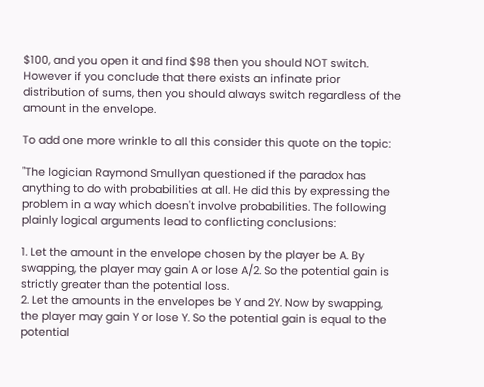$100, and you open it and find $98 then you should NOT switch. However if you conclude that there exists an infinate prior distribution of sums, then you should always switch regardless of the amount in the envelope.

To add one more wrinkle to all this consider this quote on the topic:

"The logician Raymond Smullyan questioned if the paradox has anything to do with probabilities at all. He did this by expressing the problem in a way which doesn't involve probabilities. The following plainly logical arguments lead to conflicting conclusions:

1. Let the amount in the envelope chosen by the player be A. By swapping, the player may gain A or lose A/2. So the potential gain is strictly greater than the potential loss.
2. Let the amounts in the envelopes be Y and 2Y. Now by swapping, the player may gain Y or lose Y. So the potential gain is equal to the potential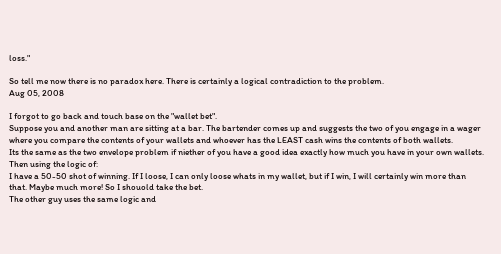loss."

So tell me now there is no paradox here. There is certainly a logical contradiction to the problem.
Aug 05, 2008

I forgot to go back and touch base on the "wallet bet".
Suppose you and another man are sitting at a bar. The bartender comes up and suggests the two of you engage in a wager where you compare the contents of your wallets and whoever has the LEAST cash wins the contents of both wallets.
Its the same as the two envelope problem if niether of you have a good idea exactly how much you have in your own wallets. Then using the logic of:
I have a 50-50 shot of winning. If I loose, I can only loose whats in my wallet, but if I win, I will certainly win more than that. Maybe much more! So I shouold take the bet.
The other guy uses the same logic and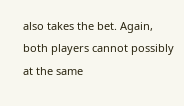also takes the bet. Again, both players cannot possibly at the same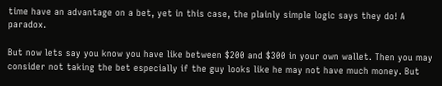time have an advantage on a bet, yet in this case, the plainly simple logic says they do! A paradox.

But now lets say you know you have like between $200 and $300 in your own wallet. Then you may consider not taking the bet especially if the guy looks like he may not have much money. But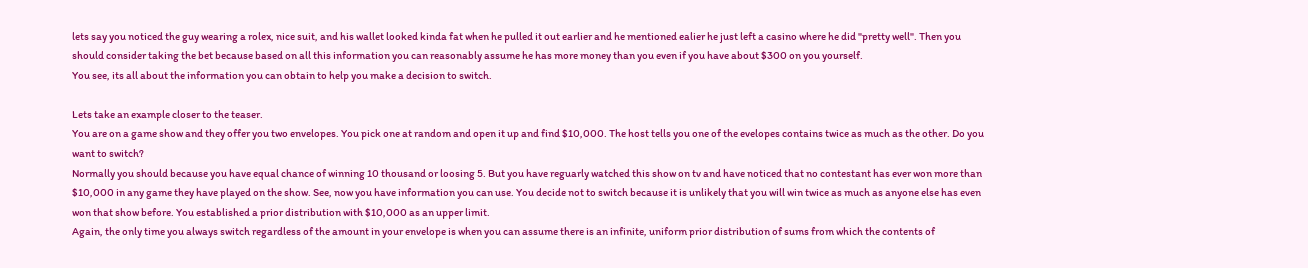lets say you noticed the guy wearing a rolex, nice suit, and his wallet looked kinda fat when he pulled it out earlier and he mentioned ealier he just left a casino where he did "pretty well". Then you should consider taking the bet because based on all this information you can reasonably assume he has more money than you even if you have about $300 on you yourself.
You see, its all about the information you can obtain to help you make a decision to switch.

Lets take an example closer to the teaser.
You are on a game show and they offer you two envelopes. You pick one at random and open it up and find $10,000. The host tells you one of the evelopes contains twice as much as the other. Do you want to switch?
Normally you should because you have equal chance of winning 10 thousand or loosing 5. But you have reguarly watched this show on tv and have noticed that no contestant has ever won more than $10,000 in any game they have played on the show. See, now you have information you can use. You decide not to switch because it is unlikely that you will win twice as much as anyone else has even won that show before. You established a prior distribution with $10,000 as an upper limit.
Again, the only time you always switch regardless of the amount in your envelope is when you can assume there is an infinite, uniform prior distribution of sums from which the contents of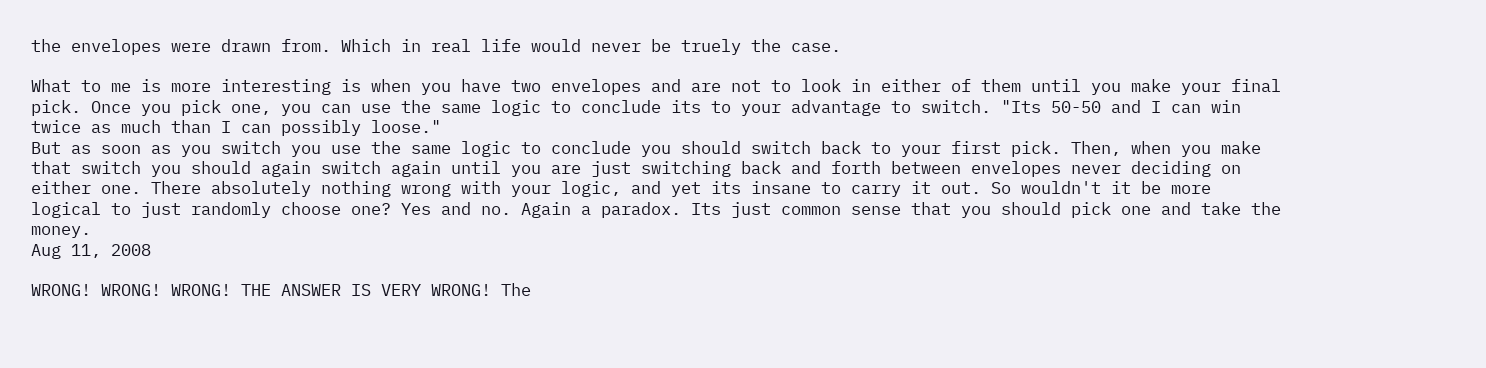the envelopes were drawn from. Which in real life would never be truely the case.

What to me is more interesting is when you have two envelopes and are not to look in either of them until you make your final pick. Once you pick one, you can use the same logic to conclude its to your advantage to switch. "Its 50-50 and I can win twice as much than I can possibly loose."
But as soon as you switch you use the same logic to conclude you should switch back to your first pick. Then, when you make that switch you should again switch again until you are just switching back and forth between envelopes never deciding on either one. There absolutely nothing wrong with your logic, and yet its insane to carry it out. So wouldn't it be more logical to just randomly choose one? Yes and no. Again a paradox. Its just common sense that you should pick one and take the money.
Aug 11, 2008

WRONG! WRONG! WRONG! THE ANSWER IS VERY WRONG! The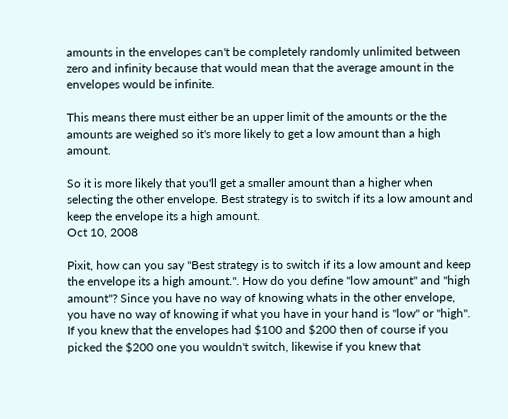amounts in the envelopes can't be completely randomly unlimited between zero and infinity because that would mean that the average amount in the envelopes would be infinite.

This means there must either be an upper limit of the amounts or the the amounts are weighed so it's more likely to get a low amount than a high amount.

So it is more likely that you'll get a smaller amount than a higher when selecting the other envelope. Best strategy is to switch if its a low amount and keep the envelope its a high amount.
Oct 10, 2008

Pixit, how can you say "Best strategy is to switch if its a low amount and keep the envelope its a high amount.". How do you define "low amount" and "high amount"? Since you have no way of knowing whats in the other envelope, you have no way of knowing if what you have in your hand is "low" or "high". If you knew that the envelopes had $100 and $200 then of course if you picked the $200 one you wouldn't switch, likewise if you knew that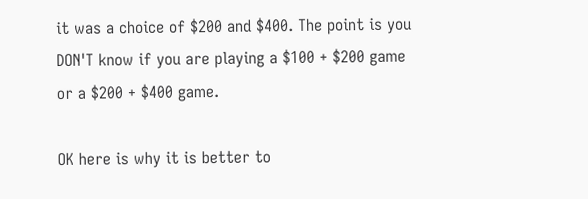it was a choice of $200 and $400. The point is you DON'T know if you are playing a $100 + $200 game or a $200 + $400 game.

OK here is why it is better to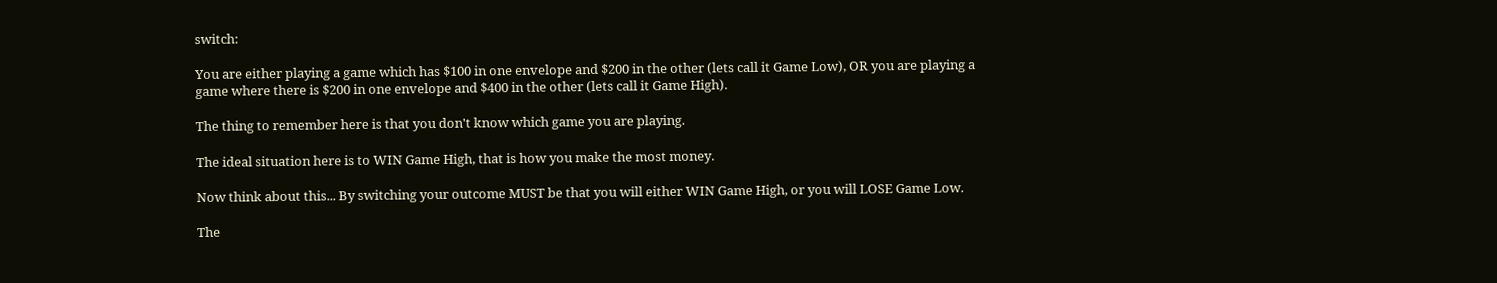switch:

You are either playing a game which has $100 in one envelope and $200 in the other (lets call it Game Low), OR you are playing a game where there is $200 in one envelope and $400 in the other (lets call it Game High).

The thing to remember here is that you don't know which game you are playing.

The ideal situation here is to WIN Game High, that is how you make the most money.

Now think about this... By switching your outcome MUST be that you will either WIN Game High, or you will LOSE Game Low.

The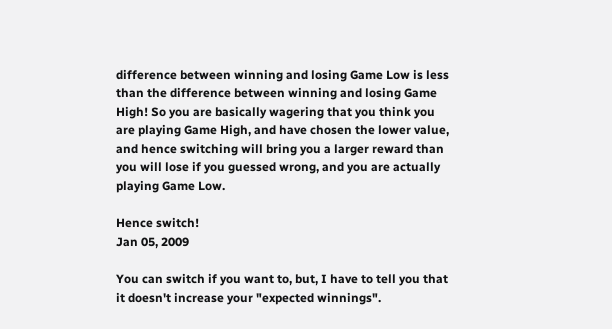difference between winning and losing Game Low is less than the difference between winning and losing Game High! So you are basically wagering that you think you are playing Game High, and have chosen the lower value, and hence switching will bring you a larger reward than you will lose if you guessed wrong, and you are actually playing Game Low.

Hence switch!
Jan 05, 2009

You can switch if you want to, but, I have to tell you that it doesn't increase your "expected winnings".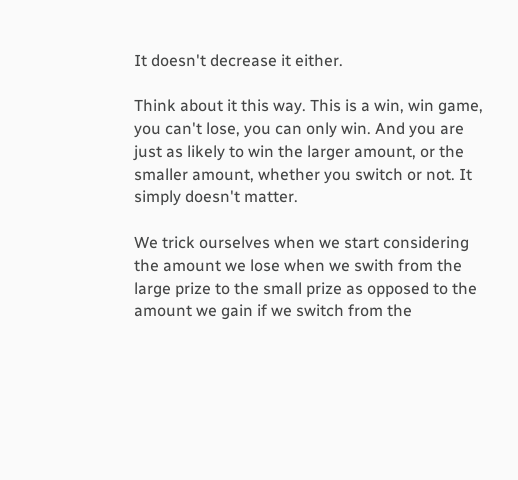It doesn't decrease it either.

Think about it this way. This is a win, win game, you can't lose, you can only win. And you are just as likely to win the larger amount, or the smaller amount, whether you switch or not. It simply doesn't matter.

We trick ourselves when we start considering the amount we lose when we swith from the large prize to the small prize as opposed to the amount we gain if we switch from the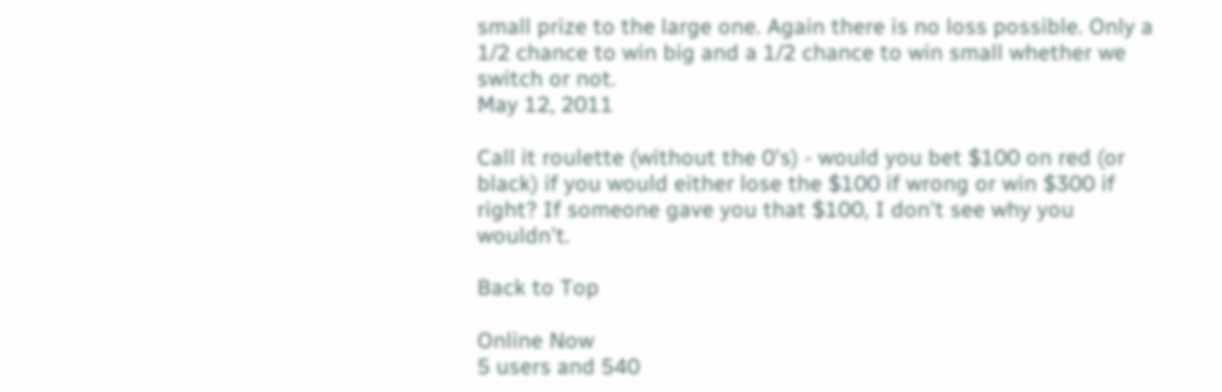small prize to the large one. Again there is no loss possible. Only a 1/2 chance to win big and a 1/2 chance to win small whether we switch or not.
May 12, 2011

Call it roulette (without the 0's) - would you bet $100 on red (or black) if you would either lose the $100 if wrong or win $300 if right? If someone gave you that $100, I don't see why you wouldn't.

Back to Top

Online Now
5 users and 540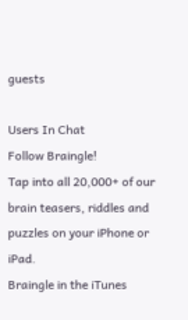guests

Users In Chat
Follow Braingle!
Tap into all 20,000+ of our brain teasers, riddles and puzzles on your iPhone or iPad.
Braingle in the iTunes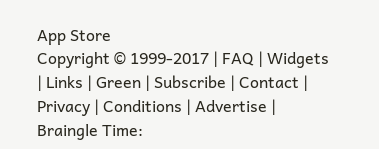App Store
Copyright © 1999-2017 | FAQ | Widgets | Links | Green | Subscribe | Contact | Privacy | Conditions | Advertise | Braingle Time: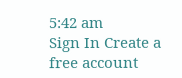5:42 am
Sign In Create a free account